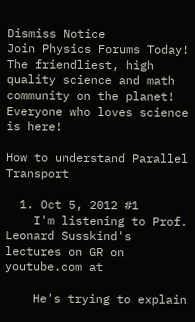Dismiss Notice
Join Physics Forums Today!
The friendliest, high quality science and math community on the planet! Everyone who loves science is here!

How to understand Parallel Transport

  1. Oct 5, 2012 #1
    I'm listening to Prof. Leonard Susskind's lectures on GR on youtube.com at

    He's trying to explain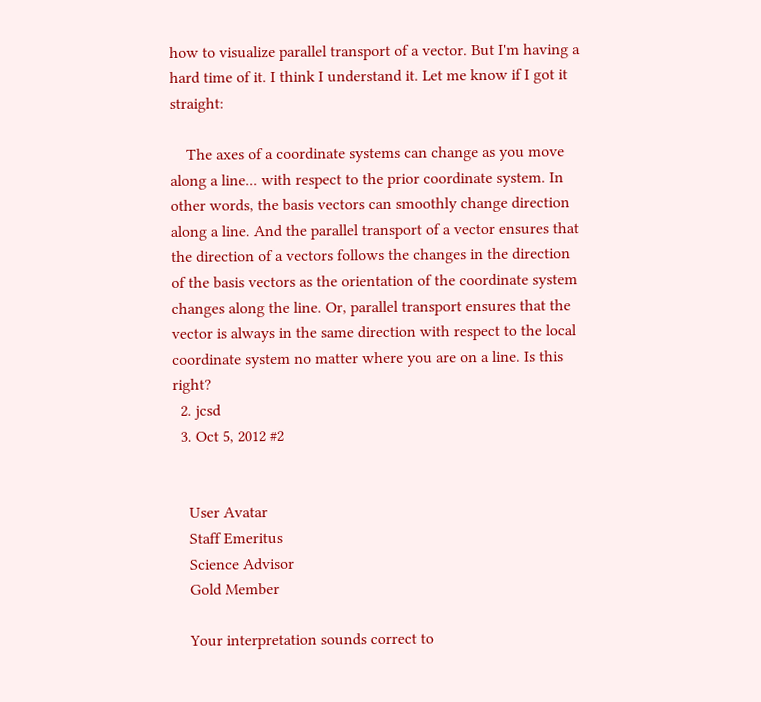how to visualize parallel transport of a vector. But I'm having a hard time of it. I think I understand it. Let me know if I got it straight:

    The axes of a coordinate systems can change as you move along a line... with respect to the prior coordinate system. In other words, the basis vectors can smoothly change direction along a line. And the parallel transport of a vector ensures that the direction of a vectors follows the changes in the direction of the basis vectors as the orientation of the coordinate system changes along the line. Or, parallel transport ensures that the vector is always in the same direction with respect to the local coordinate system no matter where you are on a line. Is this right?
  2. jcsd
  3. Oct 5, 2012 #2


    User Avatar
    Staff Emeritus
    Science Advisor
    Gold Member

    Your interpretation sounds correct to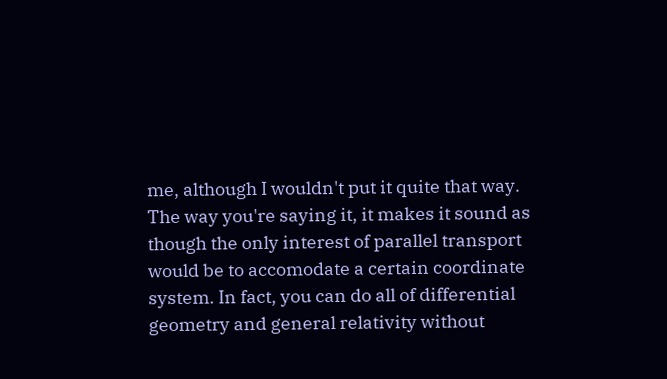me, although I wouldn't put it quite that way. The way you're saying it, it makes it sound as though the only interest of parallel transport would be to accomodate a certain coordinate system. In fact, you can do all of differential geometry and general relativity without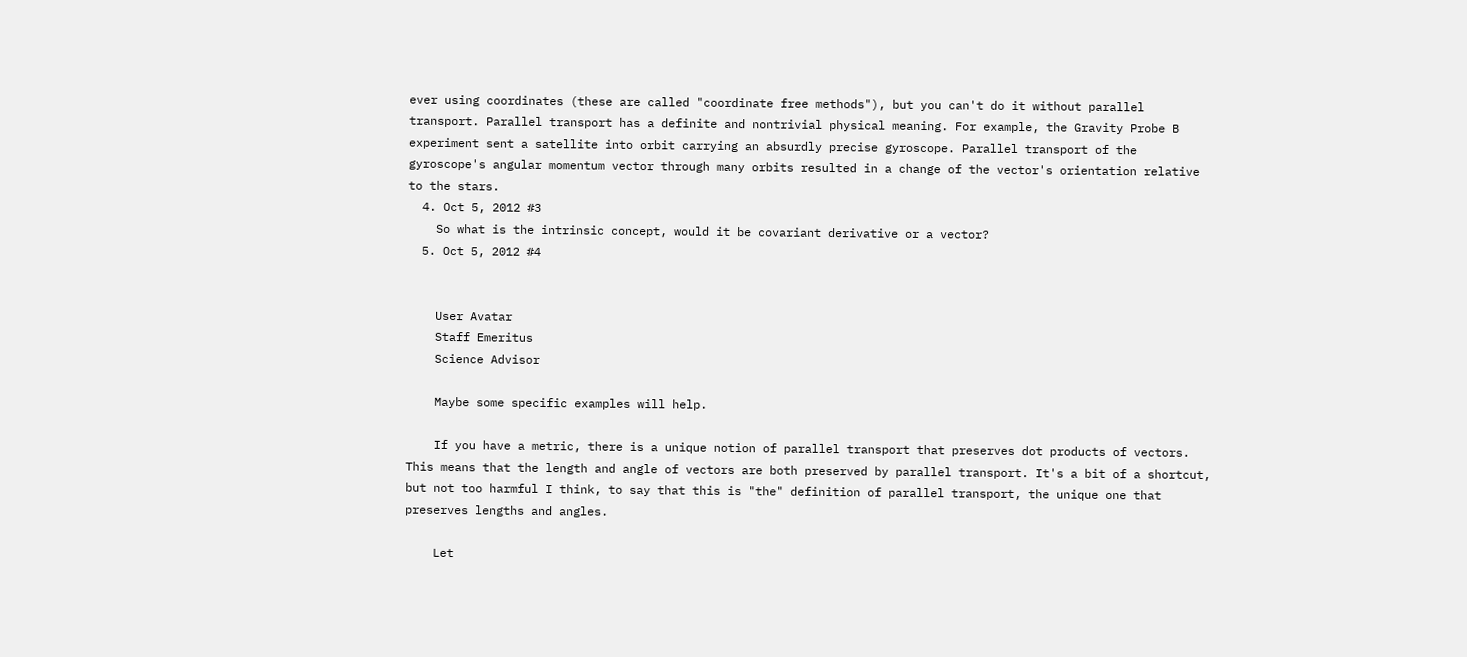ever using coordinates (these are called "coordinate free methods"), but you can't do it without parallel transport. Parallel transport has a definite and nontrivial physical meaning. For example, the Gravity Probe B experiment sent a satellite into orbit carrying an absurdly precise gyroscope. Parallel transport of the gyroscope's angular momentum vector through many orbits resulted in a change of the vector's orientation relative to the stars.
  4. Oct 5, 2012 #3
    So what is the intrinsic concept, would it be covariant derivative or a vector?
  5. Oct 5, 2012 #4


    User Avatar
    Staff Emeritus
    Science Advisor

    Maybe some specific examples will help.

    If you have a metric, there is a unique notion of parallel transport that preserves dot products of vectors. This means that the length and angle of vectors are both preserved by parallel transport. It's a bit of a shortcut, but not too harmful I think, to say that this is "the" definition of parallel transport, the unique one that preserves lengths and angles.

    Let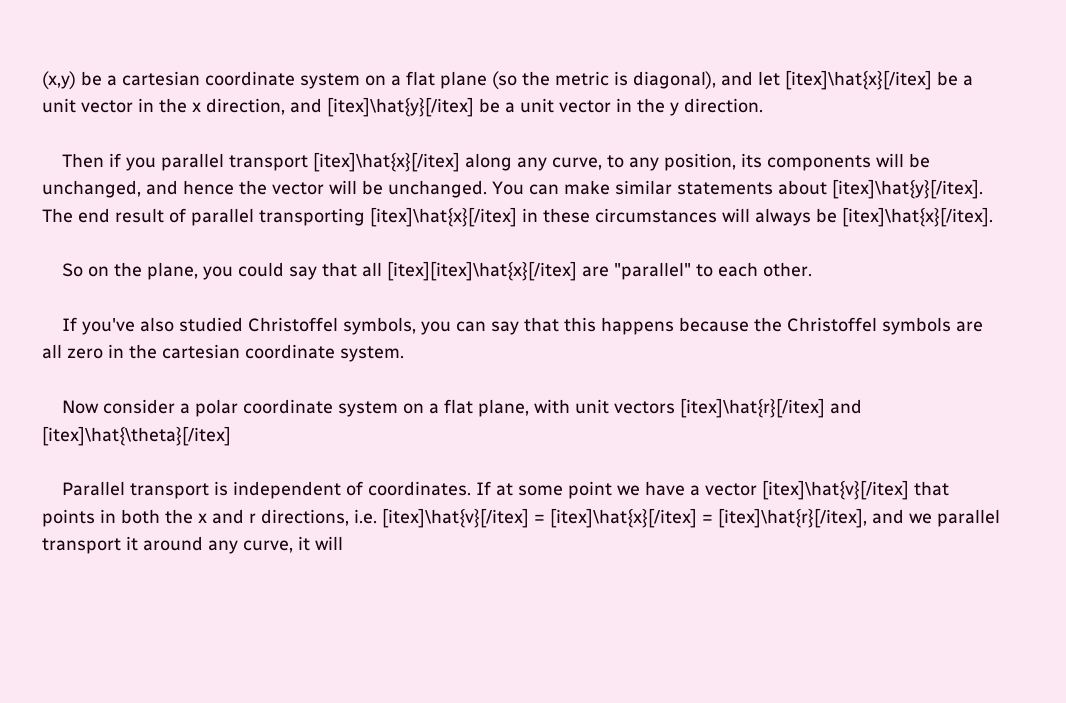(x,y) be a cartesian coordinate system on a flat plane (so the metric is diagonal), and let [itex]\hat{x}[/itex] be a unit vector in the x direction, and [itex]\hat{y}[/itex] be a unit vector in the y direction.

    Then if you parallel transport [itex]\hat{x}[/itex] along any curve, to any position, its components will be unchanged, and hence the vector will be unchanged. You can make similar statements about [itex]\hat{y}[/itex]. The end result of parallel transporting [itex]\hat{x}[/itex] in these circumstances will always be [itex]\hat{x}[/itex].

    So on the plane, you could say that all [itex][itex]\hat{x}[/itex] are "parallel" to each other.

    If you've also studied Christoffel symbols, you can say that this happens because the Christoffel symbols are all zero in the cartesian coordinate system.

    Now consider a polar coordinate system on a flat plane, with unit vectors [itex]\hat{r}[/itex] and [itex]\hat{\theta}[/itex]

    Parallel transport is independent of coordinates. If at some point we have a vector [itex]\hat{v}[/itex] that points in both the x and r directions, i.e. [itex]\hat{v}[/itex] = [itex]\hat{x}[/itex] = [itex]\hat{r}[/itex], and we parallel transport it around any curve, it will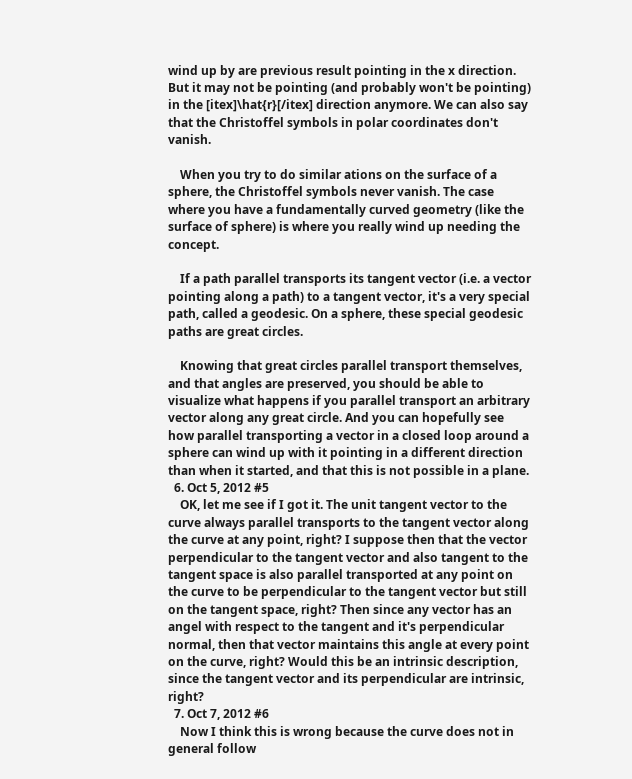wind up by are previous result pointing in the x direction. But it may not be pointing (and probably won't be pointing) in the [itex]\hat{r}[/itex] direction anymore. We can also say that the Christoffel symbols in polar coordinates don't vanish.

    When you try to do similar ations on the surface of a sphere, the Christoffel symbols never vanish. The case where you have a fundamentally curved geometry (like the surface of sphere) is where you really wind up needing the concept.

    If a path parallel transports its tangent vector (i.e. a vector pointing along a path) to a tangent vector, it's a very special path, called a geodesic. On a sphere, these special geodesic paths are great circles.

    Knowing that great circles parallel transport themselves, and that angles are preserved, you should be able to visualize what happens if you parallel transport an arbitrary vector along any great circle. And you can hopefully see how parallel transporting a vector in a closed loop around a sphere can wind up with it pointing in a different direction than when it started, and that this is not possible in a plane.
  6. Oct 5, 2012 #5
    OK, let me see if I got it. The unit tangent vector to the curve always parallel transports to the tangent vector along the curve at any point, right? I suppose then that the vector perpendicular to the tangent vector and also tangent to the tangent space is also parallel transported at any point on the curve to be perpendicular to the tangent vector but still on the tangent space, right? Then since any vector has an angel with respect to the tangent and it's perpendicular normal, then that vector maintains this angle at every point on the curve, right? Would this be an intrinsic description, since the tangent vector and its perpendicular are intrinsic, right?
  7. Oct 7, 2012 #6
    Now I think this is wrong because the curve does not in general follow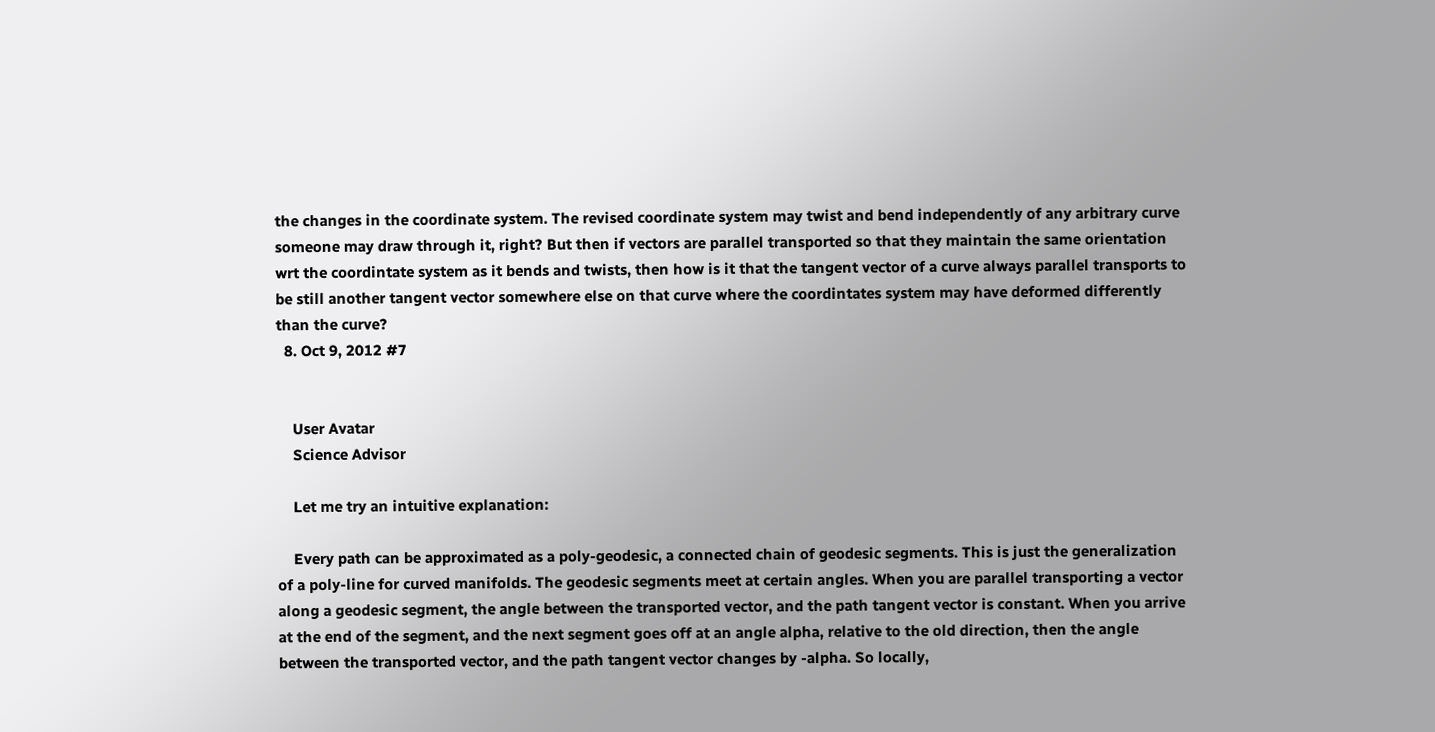the changes in the coordinate system. The revised coordinate system may twist and bend independently of any arbitrary curve someone may draw through it, right? But then if vectors are parallel transported so that they maintain the same orientation wrt the coordintate system as it bends and twists, then how is it that the tangent vector of a curve always parallel transports to be still another tangent vector somewhere else on that curve where the coordintates system may have deformed differently than the curve?
  8. Oct 9, 2012 #7


    User Avatar
    Science Advisor

    Let me try an intuitive explanation:

    Every path can be approximated as a poly-geodesic, a connected chain of geodesic segments. This is just the generalization of a poly-line for curved manifolds. The geodesic segments meet at certain angles. When you are parallel transporting a vector along a geodesic segment, the angle between the transported vector, and the path tangent vector is constant. When you arrive at the end of the segment, and the next segment goes off at an angle alpha, relative to the old direction, then the angle between the transported vector, and the path tangent vector changes by -alpha. So locally,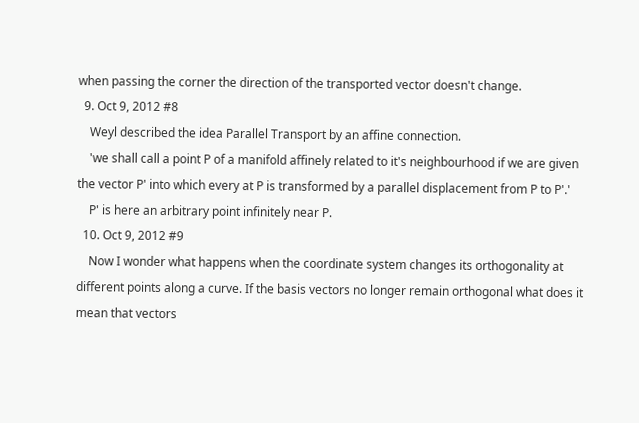when passing the corner the direction of the transported vector doesn't change.
  9. Oct 9, 2012 #8
    Weyl described the idea Parallel Transport by an affine connection.
    'we shall call a point P of a manifold affinely related to it's neighbourhood if we are given the vector P' into which every at P is transformed by a parallel displacement from P to P'.'
    P' is here an arbitrary point infinitely near P.
  10. Oct 9, 2012 #9
    Now I wonder what happens when the coordinate system changes its orthogonality at different points along a curve. If the basis vectors no longer remain orthogonal what does it mean that vectors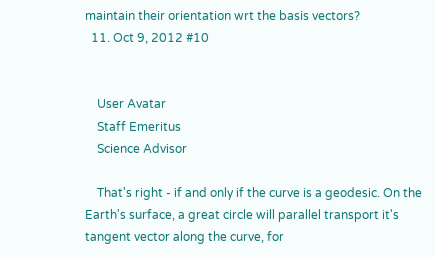maintain their orientation wrt the basis vectors?
  11. Oct 9, 2012 #10


    User Avatar
    Staff Emeritus
    Science Advisor

    That's right - if and only if the curve is a geodesic. On the Earth's surface, a great circle will parallel transport it's tangent vector along the curve, for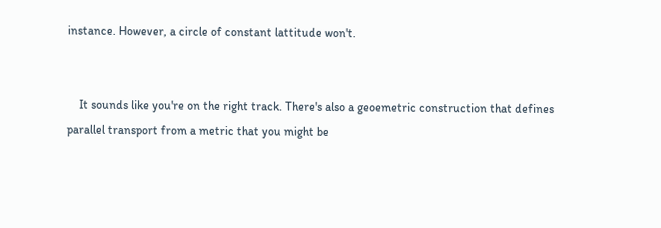instance. However, a circle of constant lattitude won't.


    It sounds like you're on the right track. There's also a geoemetric construction that defines parallel transport from a metric that you might be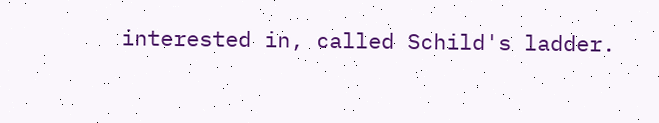interested in, called Schild's ladder.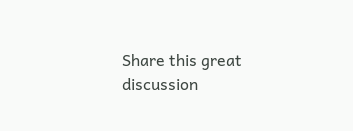Share this great discussion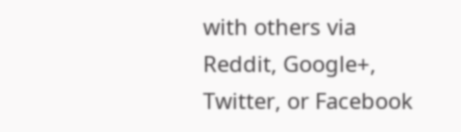with others via Reddit, Google+, Twitter, or Facebook